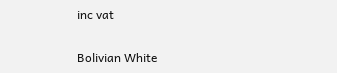inc vat

Bolivian White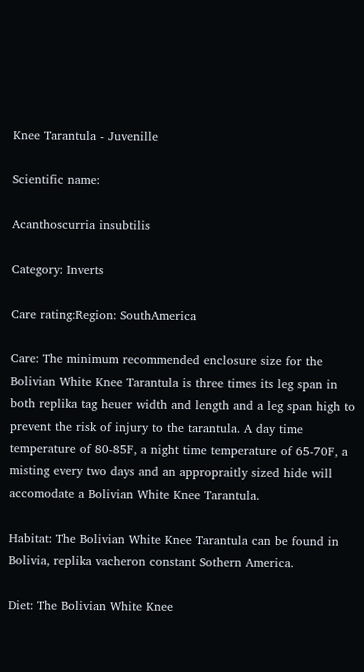Knee Tarantula - Juvenille

Scientific name:

Acanthoscurria insubtilis

Category: Inverts

Care rating:Region: SouthAmerica

Care: The minimum recommended enclosure size for the Bolivian White Knee Tarantula is three times its leg span in both replika tag heuer width and length and a leg span high to prevent the risk of injury to the tarantula. A day time temperature of 80-85F, a night time temperature of 65-70F, a misting every two days and an appropraitly sized hide will accomodate a Bolivian White Knee Tarantula.

Habitat: The Bolivian White Knee Tarantula can be found in Bolivia, replika vacheron constant Sothern America.

Diet: The Bolivian White Knee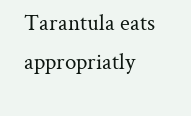Tarantula eats appropriatly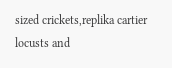sized crickets,replika cartier locusts and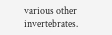various other invertebrates.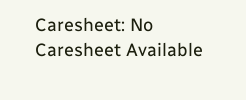Caresheet: No Caresheet Available